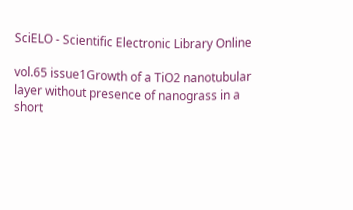SciELO - Scientific Electronic Library Online

vol.65 issue1Growth of a TiO2 nanotubular layer without presence of nanograss in a short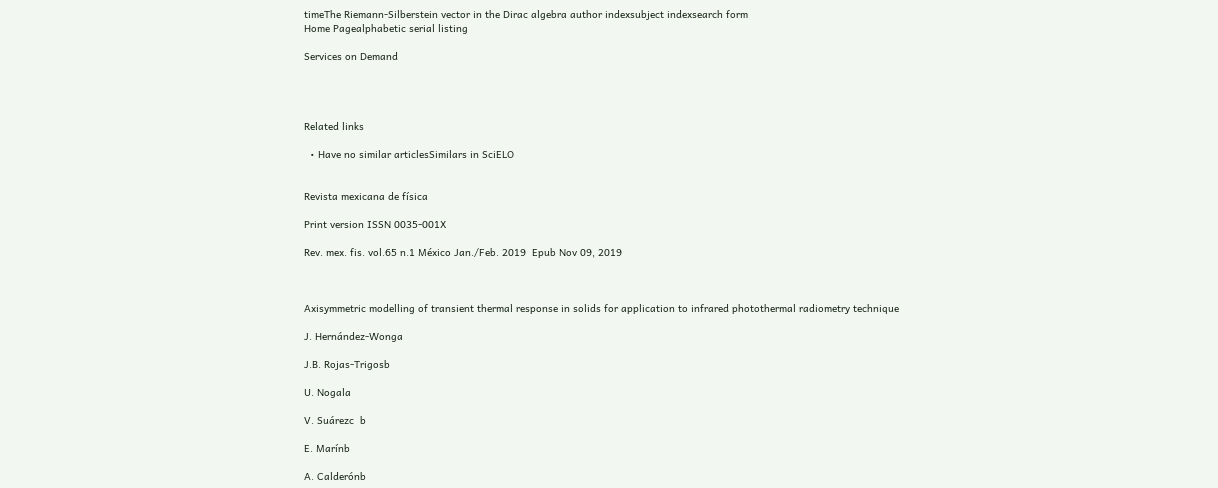timeThe Riemann-Silberstein vector in the Dirac algebra author indexsubject indexsearch form
Home Pagealphabetic serial listing

Services on Demand




Related links

  • Have no similar articlesSimilars in SciELO


Revista mexicana de física

Print version ISSN 0035-001X

Rev. mex. fis. vol.65 n.1 México Jan./Feb. 2019  Epub Nov 09, 2019



Axisymmetric modelling of transient thermal response in solids for application to infrared photothermal radiometry technique

J. Hernández-Wonga

J.B. Rojas-Trigosb

U. Nogala

V. Suárezc  b

E. Marínb

A. Calderónb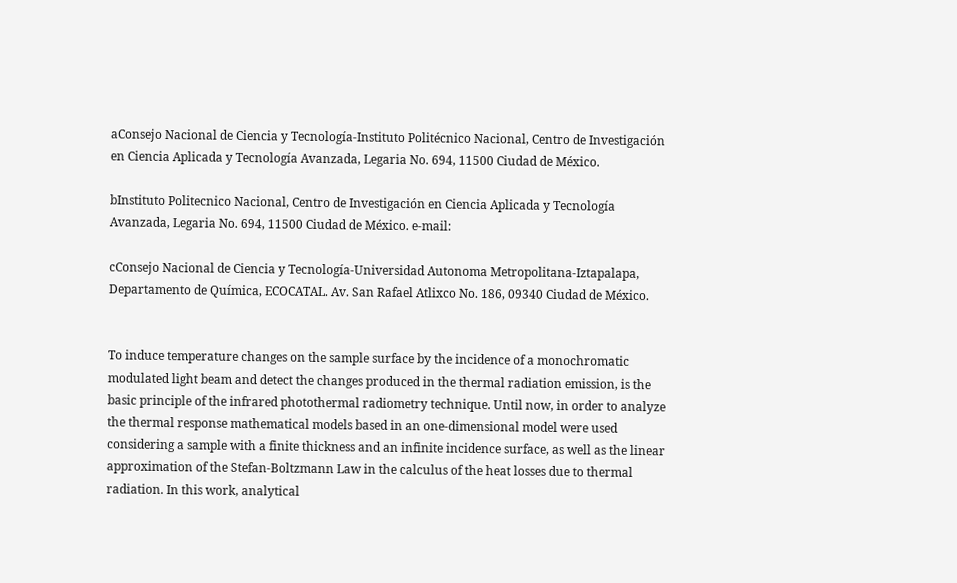aConsejo Nacional de Ciencia y Tecnología-Instituto Politécnico Nacional, Centro de Investigación en Ciencia Aplicada y Tecnología Avanzada, Legaria No. 694, 11500 Ciudad de México.

bInstituto Politecnico Nacional, Centro de Investigación en Ciencia Aplicada y Tecnología Avanzada, Legaria No. 694, 11500 Ciudad de México. e-mail:

cConsejo Nacional de Ciencia y Tecnología-Universidad Autonoma Metropolitana-Iztapalapa, Departamento de Química, ECOCATAL. Av. San Rafael Atlixco No. 186, 09340 Ciudad de México.


To induce temperature changes on the sample surface by the incidence of a monochromatic modulated light beam and detect the changes produced in the thermal radiation emission, is the basic principle of the infrared photothermal radiometry technique. Until now, in order to analyze the thermal response mathematical models based in an one-dimensional model were used considering a sample with a finite thickness and an infinite incidence surface, as well as the linear approximation of the Stefan-Boltzmann Law in the calculus of the heat losses due to thermal radiation. In this work, analytical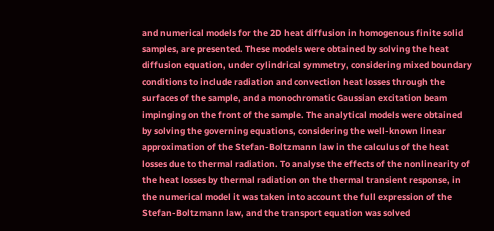and numerical models for the 2D heat diffusion in homogenous finite solid samples, are presented. These models were obtained by solving the heat diffusion equation, under cylindrical symmetry, considering mixed boundary conditions to include radiation and convection heat losses through the surfaces of the sample, and a monochromatic Gaussian excitation beam impinging on the front of the sample. The analytical models were obtained by solving the governing equations, considering the well-known linear approximation of the Stefan-Boltzmann law in the calculus of the heat losses due to thermal radiation. To analyse the effects of the nonlinearity of the heat losses by thermal radiation on the thermal transient response, in the numerical model it was taken into account the full expression of the Stefan-Boltzmann law, and the transport equation was solved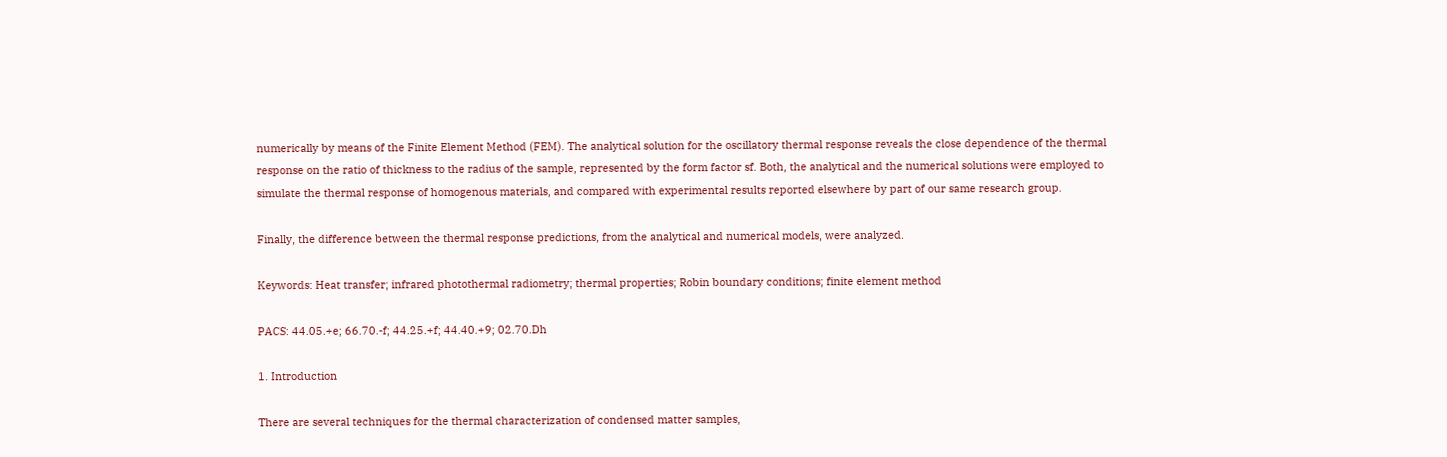numerically by means of the Finite Element Method (FEM). The analytical solution for the oscillatory thermal response reveals the close dependence of the thermal response on the ratio of thickness to the radius of the sample, represented by the form factor sf. Both, the analytical and the numerical solutions were employed to simulate the thermal response of homogenous materials, and compared with experimental results reported elsewhere by part of our same research group.

Finally, the difference between the thermal response predictions, from the analytical and numerical models, were analyzed.

Keywords: Heat transfer; infrared photothermal radiometry; thermal properties; Robin boundary conditions; finite element method

PACS: 44.05.+e; 66.70.-f; 44.25.+f; 44.40.+9; 02.70.Dh

1. Introduction

There are several techniques for the thermal characterization of condensed matter samples,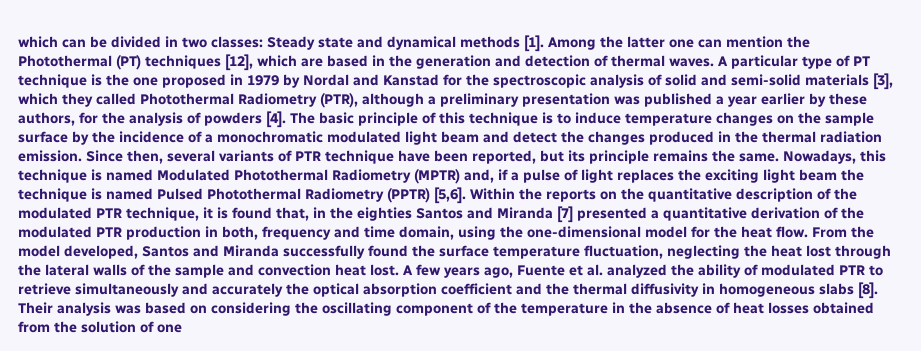which can be divided in two classes: Steady state and dynamical methods [1]. Among the latter one can mention the Photothermal (PT) techniques [12], which are based in the generation and detection of thermal waves. A particular type of PT technique is the one proposed in 1979 by Nordal and Kanstad for the spectroscopic analysis of solid and semi-solid materials [3], which they called Photothermal Radiometry (PTR), although a preliminary presentation was published a year earlier by these authors, for the analysis of powders [4]. The basic principle of this technique is to induce temperature changes on the sample surface by the incidence of a monochromatic modulated light beam and detect the changes produced in the thermal radiation emission. Since then, several variants of PTR technique have been reported, but its principle remains the same. Nowadays, this technique is named Modulated Photothermal Radiometry (MPTR) and, if a pulse of light replaces the exciting light beam the technique is named Pulsed Photothermal Radiometry (PPTR) [5,6]. Within the reports on the quantitative description of the modulated PTR technique, it is found that, in the eighties Santos and Miranda [7] presented a quantitative derivation of the modulated PTR production in both, frequency and time domain, using the one-dimensional model for the heat flow. From the model developed, Santos and Miranda successfully found the surface temperature fluctuation, neglecting the heat lost through the lateral walls of the sample and convection heat lost. A few years ago, Fuente et al. analyzed the ability of modulated PTR to retrieve simultaneously and accurately the optical absorption coefficient and the thermal diffusivity in homogeneous slabs [8]. Their analysis was based on considering the oscillating component of the temperature in the absence of heat losses obtained from the solution of one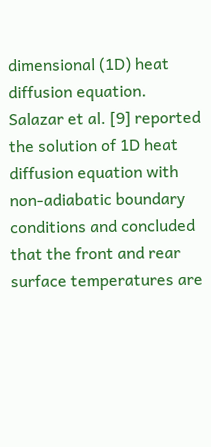dimensional (1D) heat diffusion equation. Salazar et al. [9] reported the solution of 1D heat diffusion equation with non-adiabatic boundary conditions and concluded that the front and rear surface temperatures are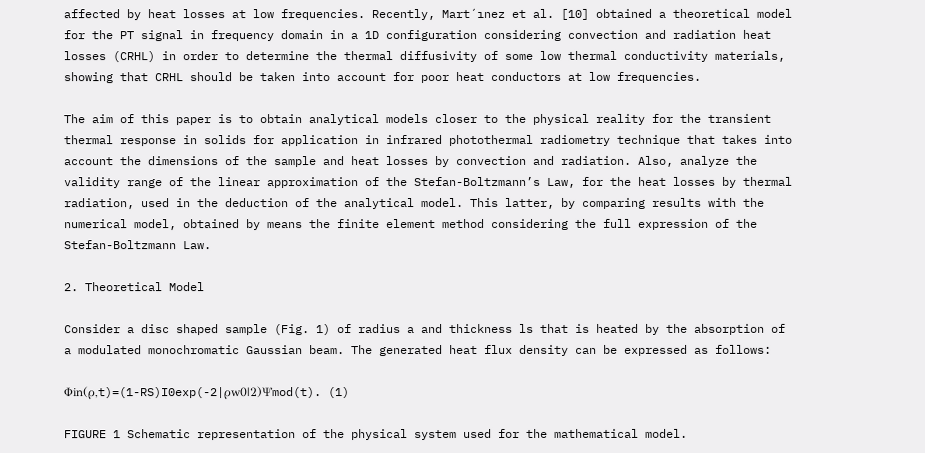affected by heat losses at low frequencies. Recently, Mart´ınez et al. [10] obtained a theoretical model for the PT signal in frequency domain in a 1D configuration considering convection and radiation heat losses (CRHL) in order to determine the thermal diffusivity of some low thermal conductivity materials, showing that CRHL should be taken into account for poor heat conductors at low frequencies.

The aim of this paper is to obtain analytical models closer to the physical reality for the transient thermal response in solids for application in infrared photothermal radiometry technique that takes into account the dimensions of the sample and heat losses by convection and radiation. Also, analyze the validity range of the linear approximation of the Stefan-Boltzmann’s Law, for the heat losses by thermal radiation, used in the deduction of the analytical model. This latter, by comparing results with the numerical model, obtained by means the finite element method considering the full expression of the Stefan-Boltzmann Law.

2. Theoretical Model

Consider a disc shaped sample (Fig. 1) of radius a and thickness ls that is heated by the absorption of a modulated monochromatic Gaussian beam. The generated heat flux density can be expressed as follows:

Φin(ρ,t)=(1-RS)I0exp(-2|ρw0|2)Ψmod(t). (1)

FIGURE 1 Schematic representation of the physical system used for the mathematical model.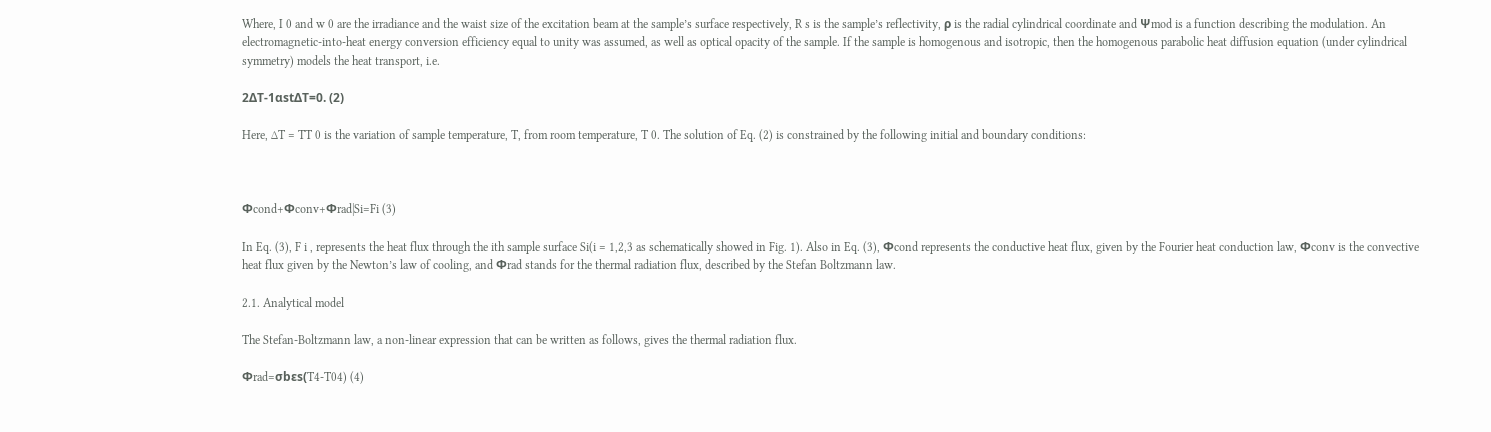Where, I 0 and w 0 are the irradiance and the waist size of the excitation beam at the sample’s surface respectively, R s is the sample’s reflectivity, ρ is the radial cylindrical coordinate and Ψmod is a function describing the modulation. An electromagnetic-into-heat energy conversion efficiency equal to unity was assumed, as well as optical opacity of the sample. If the sample is homogenous and isotropic, then the homogenous parabolic heat diffusion equation (under cylindrical symmetry) models the heat transport, i.e.

2ΔT-1αstΔT=0. (2)

Here, ∆T = TT 0 is the variation of sample temperature, T, from room temperature, T 0. The solution of Eq. (2) is constrained by the following initial and boundary conditions:



Φcond+Φconv+Φrad|Si=Fi (3)

In Eq. (3), F i , represents the heat flux through the ith sample surface Si(i = 1,2,3 as schematically showed in Fig. 1). Also in Eq. (3), Φcond represents the conductive heat flux, given by the Fourier heat conduction law, Φconv is the convective heat flux given by the Newton’s law of cooling, and Φrad stands for the thermal radiation flux, described by the Stefan Boltzmann law.

2.1. Analytical model

The Stefan-Boltzmann law, a non-linear expression that can be written as follows, gives the thermal radiation flux.

Φrad=σbεs(T4-T04) (4)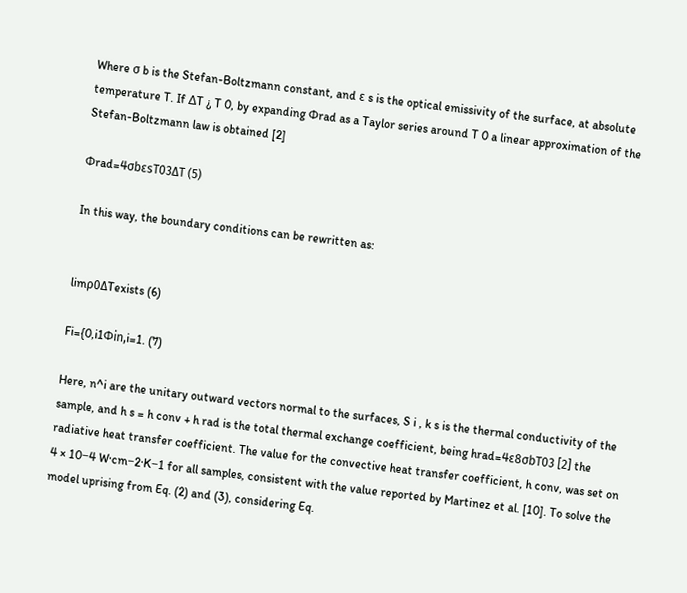Where σ b is the Stefan-Boltzmann constant, and ε s is the optical emissivity of the surface, at absolute temperature T. If ∆T ¿ T 0, by expanding Φrad as a Taylor series around T 0 a linear approximation of the Stefan-Boltzmann law is obtained [2]

Φrad=4σbεsT03ΔT (5)

In this way, the boundary conditions can be rewritten as:


limρ0ΔTexists (6)

Fi={0,i1Φin,i=1. (7)

Here, n^i are the unitary outward vectors normal to the surfaces, S i , k s is the thermal conductivity of the sample, and h s = h conv + h rad is the total thermal exchange coefficient, being hrad=4ε8σbT03 [2] the radiative heat transfer coefficient. The value for the convective heat transfer coefficient, h conv, was set on 4 × 10−4 W·cm−2·K−1 for all samples, consistent with the value reported by Martinez et al. [10]. To solve the model uprising from Eq. (2) and (3), considering Eq.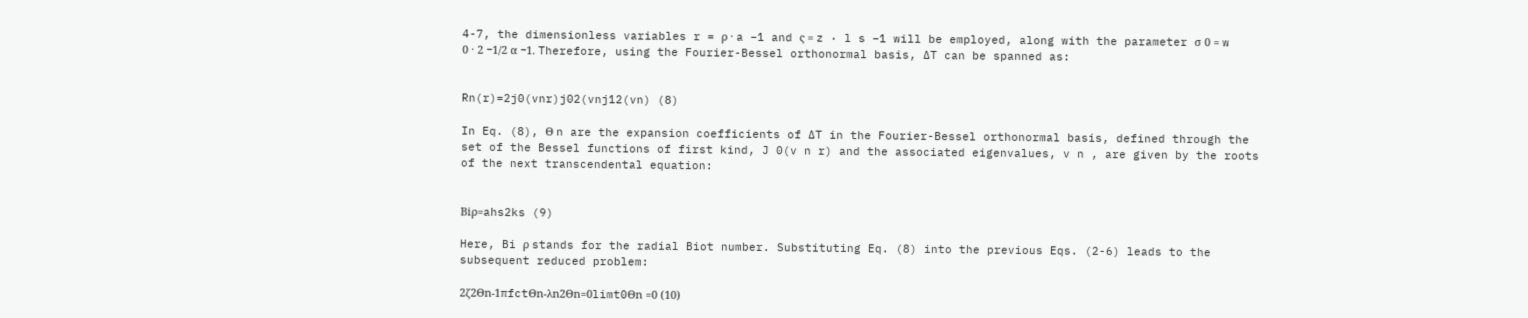4-7, the dimensionless variables r = ρ · a −1 and ς = z · l s −1 will be employed, along with the parameter σ 0 = w 0 · 2 −1/2 α −1. Therefore, using the Fourier-Bessel orthonormal basis, ∆T can be spanned as:


Rn(r)=2j0(vnr)j02(vnj12(vn) (8)

In Eq. (8), Θ n are the expansion coefficients of ∆T in the Fourier-Bessel orthonormal basis, defined through the set of the Bessel functions of first kind, J 0(v n r) and the associated eigenvalues, v n , are given by the roots of the next transcendental equation:


Biρ=ahs2ks (9)

Here, Bi ρ stands for the radial Biot number. Substituting Eq. (8) into the previous Eqs. (2-6) leads to the subsequent reduced problem:

2ζ2Θn-1πfctΘn-λn2Θn=0limt0Θn =0 (10)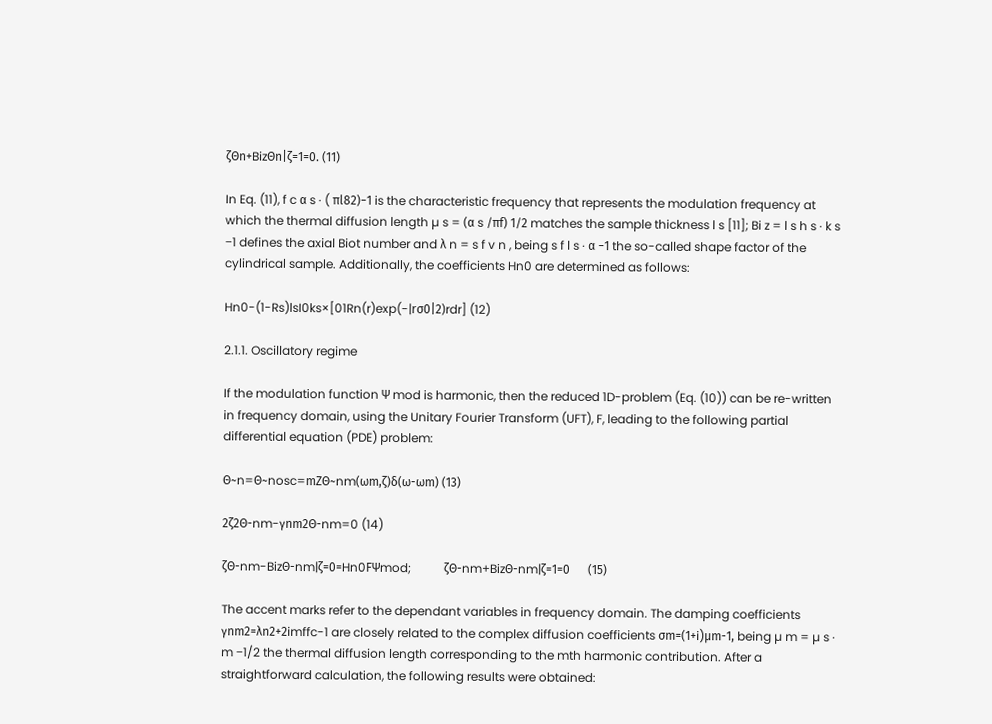ζΘn+BizΘn|ζ=1=0. (11)

In Eq. (11), f c α s · ( πl82)−1 is the characteristic frequency that represents the modulation frequency at which the thermal diffusion length µ s = (α s /πf) 1/2 matches the sample thickness l s [11]; Bi z = l s h s · k s −1 defines the axial Biot number and λ n = s f v n , being s f l s · α −1 the so-called shape factor of the cylindrical sample. Additionally, the coefficients Hn0 are determined as follows:

Hn0-(1-Rs)lsI0ks×[01Rn(r)exp(-|rσ0|2)rdr] (12)

2.1.1. Oscillatory regime

If the modulation function Ψ mod is harmonic, then the reduced 1D-problem (Eq. (10)) can be re-written in frequency domain, using the Unitary Fourier Transform (UFT), F, leading to the following partial differential equation (PDE) problem:

Θ~n=Θ~nosc=mZΘ~nm(ωm,ζ)δ(ω-ωm) (13)

2ζ2Θ-nm-γnm2Θ-nm=0 (14)

ζΘ-nm-BizΘ-nm|ζ=0=Hn0FΨmod;           ζΘ-nm+BizΘ-nm|ζ=1=0      (15)

The accent marks refer to the dependant variables in frequency domain. The damping coefficients γnm2=λn2+2imffc-1 are closely related to the complex diffusion coefficients σm=(1+i)μm-1, being µ m = µ s · m −1/2 the thermal diffusion length corresponding to the mth harmonic contribution. After a straightforward calculation, the following results were obtained: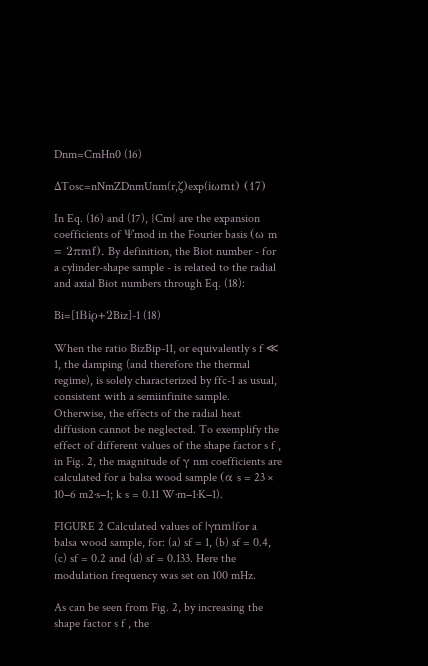Dnm=CmHn0 (16)

ΔTosc=nNmZDnmUnm(r,ζ)exp(iωmt) (17)

In Eq. (16) and (17), {Cm} are the expansion coefficients of Ψmod in the Fourier basis (ω m = 2πmf). By definition, the Biot number - for a cylinder-shape sample - is related to the radial and axial Biot numbers through Eq. (18):

Bi=[1Biρ+2Biz]-1 (18)

When the ratio BizBip-11, or equivalently s f ≪ 1, the damping (and therefore the thermal regime), is solely characterized by ffc-1 as usual, consistent with a semiinfinite sample. Otherwise, the effects of the radial heat diffusion cannot be neglected. To exemplify the effect of different values of the shape factor s f , in Fig. 2, the magnitude of γ nm coefficients are calculated for a balsa wood sample (α s = 23 × 10−6 m2·s−1; k s = 0.11 W·m−1·K−1).

FIGURE 2 Calculated values of |γnm|for a balsa wood sample, for: (a) sf = 1, (b) sf = 0.4, (c) sf = 0.2 and (d) sf = 0.133. Here the modulation frequency was set on 100 mHz.

As can be seen from Fig. 2, by increasing the shape factor s f , the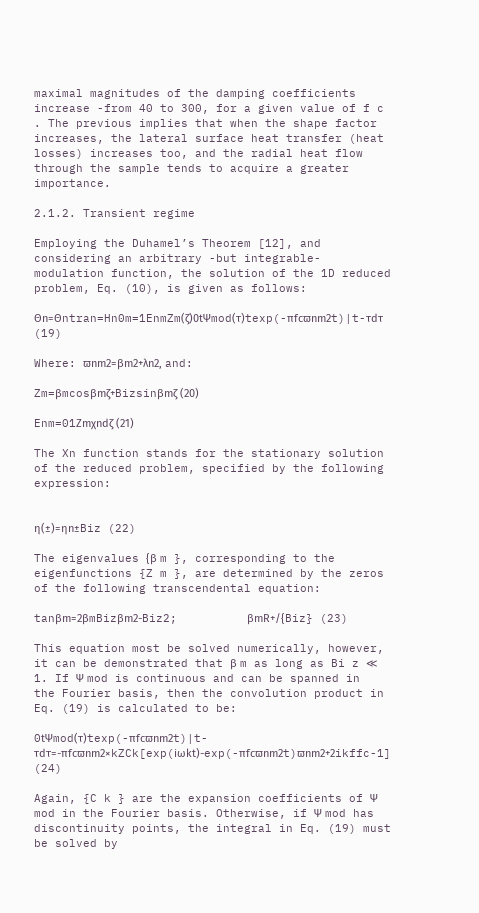maximal magnitudes of the damping coefficients increase -from 40 to 300, for a given value of f c . The previous implies that when the shape factor increases, the lateral surface heat transfer (heat losses) increases too, and the radial heat flow through the sample tends to acquire a greater importance.

2.1.2. Transient regime

Employing the Duhamel’s Theorem [12], and considering an arbitrary -but integrable- modulation function, the solution of the 1D reduced problem, Eq. (10), is given as follows:

Θn=Θntran=Hn0m=1EnmZm(ζ)0tΨmod(τ)texp(-πfcϖnm2t)|t-τdτ (19)

Where: ϖnm2=βm2+λn2, and:

Zm=βmcosβmζ+Bizsinβmζ (20)

Enm=01Zmχndζ (21)

The Xn function stands for the stationary solution of the reduced problem, specified by the following expression:


η(±)=ηn±Biz (22)

The eigenvalues {β m }, corresponding to the eigenfunctions {Z m }, are determined by the zeros of the following transcendental equation:

tanβm=2βmBizβm2-Biz2;          βmR+/{Biz} (23)

This equation most be solved numerically, however, it can be demonstrated that β m as long as Bi z ≪ 1. If Ψ mod is continuous and can be spanned in the Fourier basis, then the convolution product in Eq. (19) is calculated to be:

0tΨmod(τ)texp(-πfcϖnm2t)|t-τdτ=-πfcϖnm2×kZCk[exp(iωkt)-exp(-πfcϖnm2t)ϖnm2+2ikffc-1] (24)

Again, {C k } are the expansion coefficients of Ψ mod in the Fourier basis. Otherwise, if Ψ mod has discontinuity points, the integral in Eq. (19) must be solved by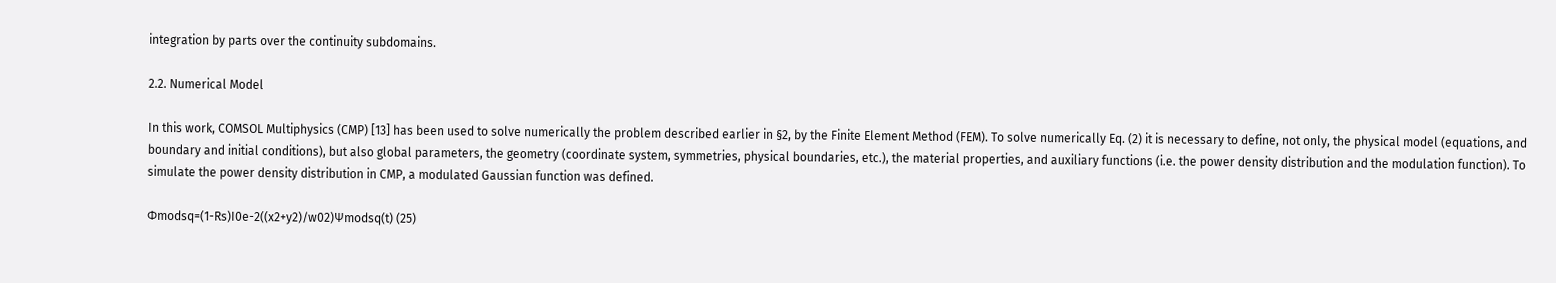integration by parts over the continuity subdomains.

2.2. Numerical Model

In this work, COMSOL Multiphysics (CMP) [13] has been used to solve numerically the problem described earlier in §2, by the Finite Element Method (FEM). To solve numerically Eq. (2) it is necessary to define, not only, the physical model (equations, and boundary and initial conditions), but also global parameters, the geometry (coordinate system, symmetries, physical boundaries, etc.), the material properties, and auxiliary functions (i.e. the power density distribution and the modulation function). To simulate the power density distribution in CMP, a modulated Gaussian function was defined.

Φmodsq=(1-Rs)I0e-2((x2+y2)/w02)Ψmodsq(t) (25)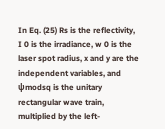In Eq. (25) Rs is the reflectivity, I 0 is the irradiance, w 0 is the laser spot radius, x and y are the independent variables, and ψmodsq is the unitary rectangular wave train, multiplied by the left-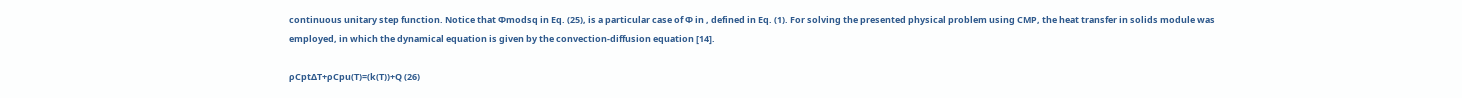continuous unitary step function. Notice that Φmodsq in Eq. (25), is a particular case of Φ in , defined in Eq. (1). For solving the presented physical problem using CMP, the heat transfer in solids module was employed, in which the dynamical equation is given by the convection-diffusion equation [14].

ρCptΔT+ρCpu(T)=(k(T))+Q (26)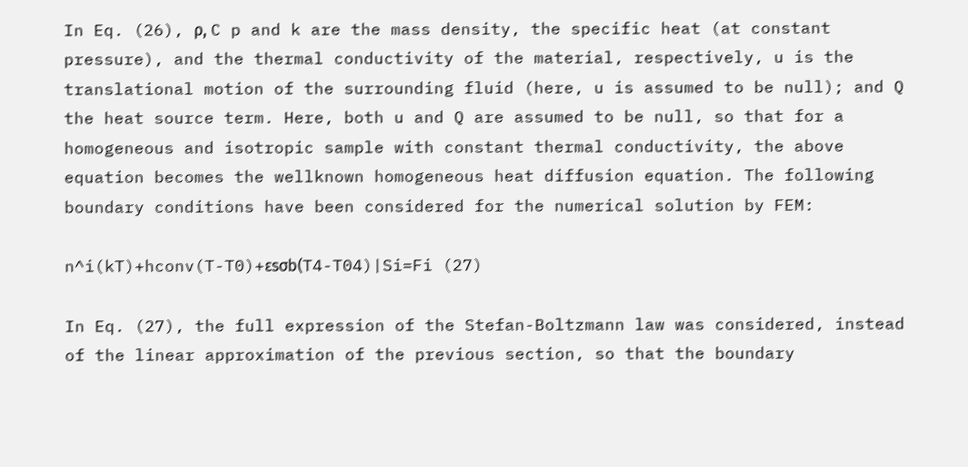In Eq. (26), ρ, C p and k are the mass density, the specific heat (at constant pressure), and the thermal conductivity of the material, respectively, u is the translational motion of the surrounding fluid (here, u is assumed to be null); and Q the heat source term. Here, both u and Q are assumed to be null, so that for a homogeneous and isotropic sample with constant thermal conductivity, the above equation becomes the wellknown homogeneous heat diffusion equation. The following boundary conditions have been considered for the numerical solution by FEM:

n^i(kT)+hconv(T-T0)+εsσb(T4-T04)|Si=Fi (27)

In Eq. (27), the full expression of the Stefan-Boltzmann law was considered, instead of the linear approximation of the previous section, so that the boundary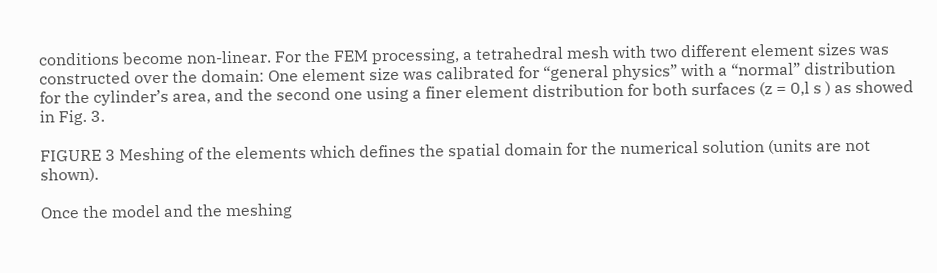conditions become non-linear. For the FEM processing, a tetrahedral mesh with two different element sizes was constructed over the domain: One element size was calibrated for “general physics” with a “normal” distribution for the cylinder’s area, and the second one using a finer element distribution for both surfaces (z = 0,l s ) as showed in Fig. 3.

FIGURE 3 Meshing of the elements which defines the spatial domain for the numerical solution (units are not shown).

Once the model and the meshing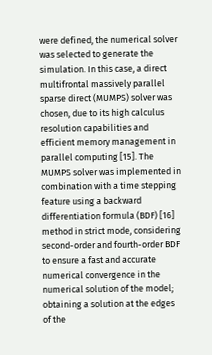were defined, the numerical solver was selected to generate the simulation. In this case, a direct multifrontal massively parallel sparse direct (MUMPS) solver was chosen, due to its high calculus resolution capabilities and efficient memory management in parallel computing [15]. The MUMPS solver was implemented in combination with a time stepping feature using a backward differentiation formula (BDF) [16] method in strict mode, considering second-order and fourth-order BDF to ensure a fast and accurate numerical convergence in the numerical solution of the model; obtaining a solution at the edges of the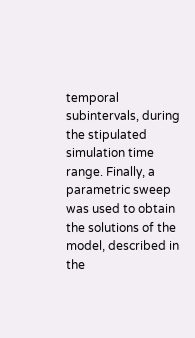temporal subintervals, during the stipulated simulation time range. Finally, a parametric sweep was used to obtain the solutions of the model, described in the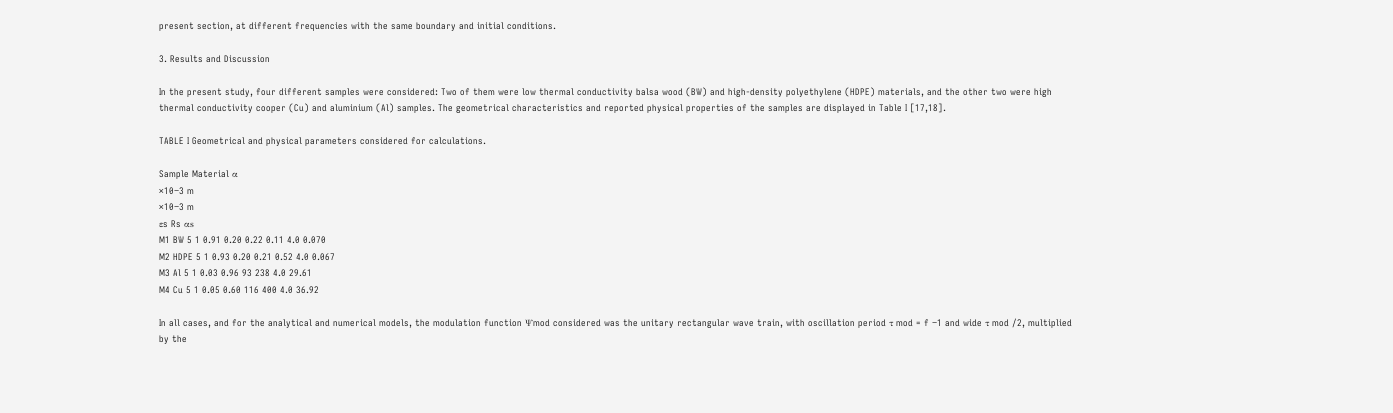present section, at different frequencies with the same boundary and initial conditions.

3. Results and Discussion

In the present study, four different samples were considered: Two of them were low thermal conductivity balsa wood (BW) and high-density polyethylene (HDPE) materials, and the other two were high thermal conductivity cooper (Cu) and aluminium (Al) samples. The geometrical characteristics and reported physical properties of the samples are displayed in Table I [17,18].

TABLE I Geometrical and physical parameters considered for calculations.

Sample Material α
×10−3 m
×10−3 m
εs Rs αs
M1 BW 5 1 0.91 0.20 0.22 0.11 4.0 0.070
M2 HDPE 5 1 0.93 0.20 0.21 0.52 4.0 0.067
M3 Al 5 1 0.03 0.96 93 238 4.0 29.61
M4 Cu 5 1 0.05 0.60 116 400 4.0 36.92

In all cases, and for the analytical and numerical models, the modulation function Ψmod considered was the unitary rectangular wave train, with oscillation period τ mod = f −1 and wide τ mod /2, multiplied by the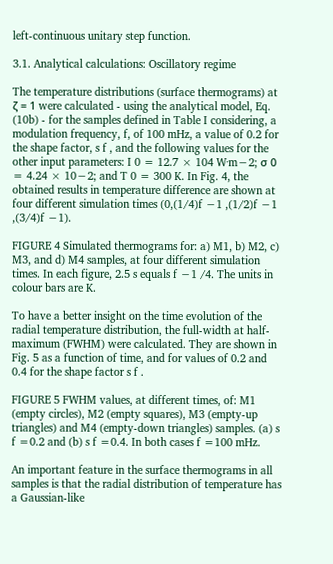left-continuous unitary step function.

3.1. Analytical calculations: Oscillatory regime

The temperature distributions (surface thermograms) at ζ = 1 were calculated - using the analytical model, Eq. (10b) - for the samples defined in Table I considering, a modulation frequency, f, of 100 mHz, a value of 0.2 for the shape factor, s f , and the following values for the other input parameters: I 0 = 12.7 × 104 W·m−2; σ 0 = 4.24 × 10−2; and T 0 = 300 K. In Fig. 4, the obtained results in temperature difference are shown at four different simulation times (0,(1/4)f −1 ,(1/2)f −1 ,(3/4)f −1).

FIGURE 4 Simulated thermograms for: a) M1, b) M2, c) M3, and d) M4 samples, at four different simulation times. In each figure, 2.5 s equals f −1 /4. The units in colour bars are K.

To have a better insight on the time evolution of the radial temperature distribution, the full-width at half-maximum (FWHM) were calculated. They are shown in Fig. 5 as a function of time, and for values of 0.2 and 0.4 for the shape factor s f .

FIGURE 5 FWHM values, at different times, of: M1 (empty circles), M2 (empty squares), M3 (empty-up triangles) and M4 (empty-down triangles) samples. (a) s f =0.2 and (b) s f =0.4. In both cases f =100 mHz.

An important feature in the surface thermograms in all samples is that the radial distribution of temperature has a Gaussian-like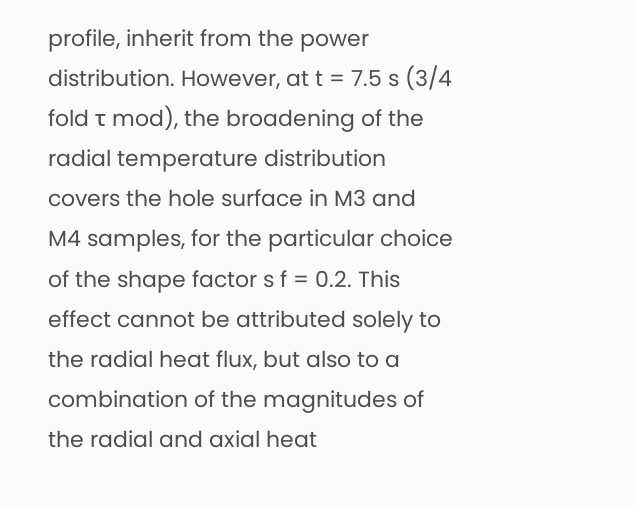profile, inherit from the power distribution. However, at t = 7.5 s (3/4 fold τ mod), the broadening of the radial temperature distribution covers the hole surface in M3 and M4 samples, for the particular choice of the shape factor s f = 0.2. This effect cannot be attributed solely to the radial heat flux, but also to a combination of the magnitudes of the radial and axial heat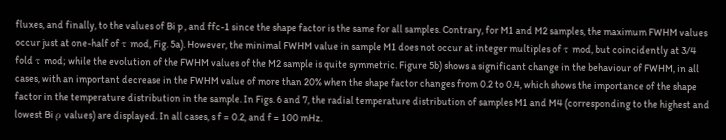fluxes, and finally, to the values of Bi p , and ffc-1 since the shape factor is the same for all samples. Contrary, for M1 and M2 samples, the maximum FWHM values occur just at one-half of τ mod, Fig. 5a). However, the minimal FWHM value in sample M1 does not occur at integer multiples of τ mod, but coincidently at 3/4 fold τ mod; while the evolution of the FWHM values of the M2 sample is quite symmetric. Figure 5b) shows a significant change in the behaviour of FWHM, in all cases, with an important decrease in the FWHM value of more than 20% when the shape factor changes from 0.2 to 0.4, which shows the importance of the shape factor in the temperature distribution in the sample. In Figs. 6 and 7, the radial temperature distribution of samples M1 and M4 (corresponding to the highest and lowest Bi ρ values) are displayed. In all cases, s f = 0.2, and f = 100 mHz.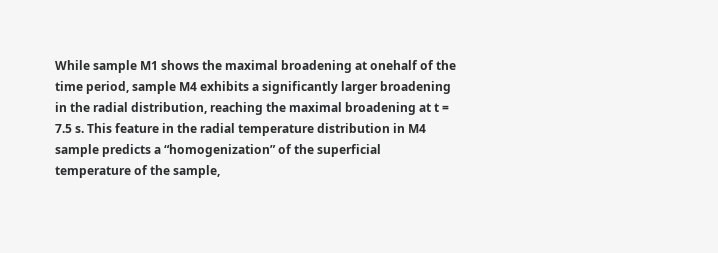While sample M1 shows the maximal broadening at onehalf of the time period, sample M4 exhibits a significantly larger broadening in the radial distribution, reaching the maximal broadening at t = 7.5 s. This feature in the radial temperature distribution in M4 sample predicts a “homogenization” of the superficial temperature of the sample,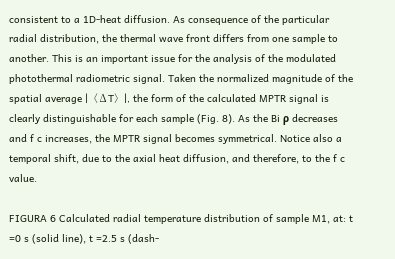consistent to a 1D-heat diffusion. As consequence of the particular radial distribution, the thermal wave front differs from one sample to another. This is an important issue for the analysis of the modulated photothermal radiometric signal. Taken the normalized magnitude of the spatial average |〈∆T〉|, the form of the calculated MPTR signal is clearly distinguishable for each sample (Fig. 8). As the Bi ρ decreases and f c increases, the MPTR signal becomes symmetrical. Notice also a temporal shift, due to the axial heat diffusion, and therefore, to the f c value.

FIGURA 6 Calculated radial temperature distribution of sample M1, at: t =0 s (solid line), t =2.5 s (dash-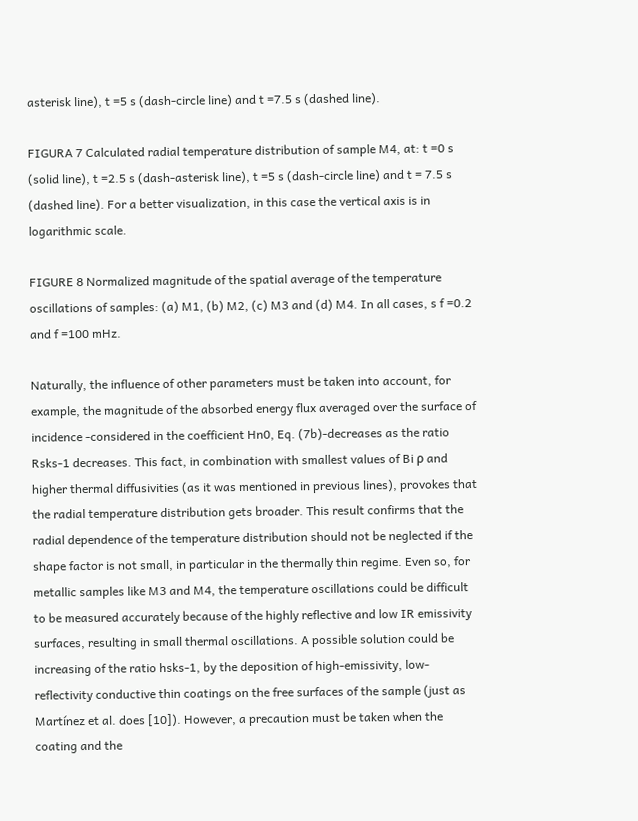asterisk line), t =5 s (dash-circle line) and t =7.5 s (dashed line).

FIGURA 7 Calculated radial temperature distribution of sample M4, at: t =0 s (solid line), t =2.5 s (dash-asterisk line), t =5 s (dash-circle line) and t = 7.5 s (dashed line). For a better visualization, in this case the vertical axis is in logarithmic scale.

FIGURE 8 Normalized magnitude of the spatial average of the temperature oscillations of samples: (a) M1, (b) M2, (c) M3 and (d) M4. In all cases, s f =0.2 and f =100 mHz.

Naturally, the influence of other parameters must be taken into account, for example, the magnitude of the absorbed energy flux averaged over the surface of incidence -considered in the coefficient Hn0, Eq. (7b)-decreases as the ratio Rsks-1 decreases. This fact, in combination with smallest values of Bi ρ and higher thermal diffusivities (as it was mentioned in previous lines), provokes that the radial temperature distribution gets broader. This result confirms that the radial dependence of the temperature distribution should not be neglected if the shape factor is not small, in particular in the thermally thin regime. Even so, for metallic samples like M3 and M4, the temperature oscillations could be difficult to be measured accurately because of the highly reflective and low IR emissivity surfaces, resulting in small thermal oscillations. A possible solution could be increasing of the ratio hsks-1, by the deposition of high-emissivity, low-reflectivity conductive thin coatings on the free surfaces of the sample (just as Martínez et al. does [10]). However, a precaution must be taken when the coating and the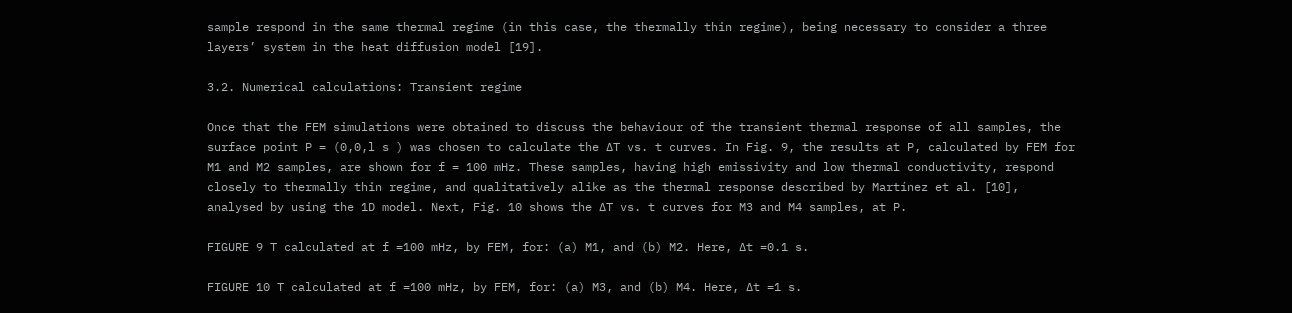sample respond in the same thermal regime (in this case, the thermally thin regime), being necessary to consider a three layers’ system in the heat diffusion model [19].

3.2. Numerical calculations: Transient regime

Once that the FEM simulations were obtained to discuss the behaviour of the transient thermal response of all samples, the surface point P = (0,0,l s ) was chosen to calculate the ∆T vs. t curves. In Fig. 9, the results at P, calculated by FEM for M1 and M2 samples, are shown for f = 100 mHz. These samples, having high emissivity and low thermal conductivity, respond closely to thermally thin regime, and qualitatively alike as the thermal response described by Martínez et al. [10], analysed by using the 1D model. Next, Fig. 10 shows the ∆T vs. t curves for M3 and M4 samples, at P.

FIGURE 9 T calculated at f =100 mHz, by FEM, for: (a) M1, and (b) M2. Here, ∆t =0.1 s.

FIGURE 10 T calculated at f =100 mHz, by FEM, for: (a) M3, and (b) M4. Here, ∆t =1 s.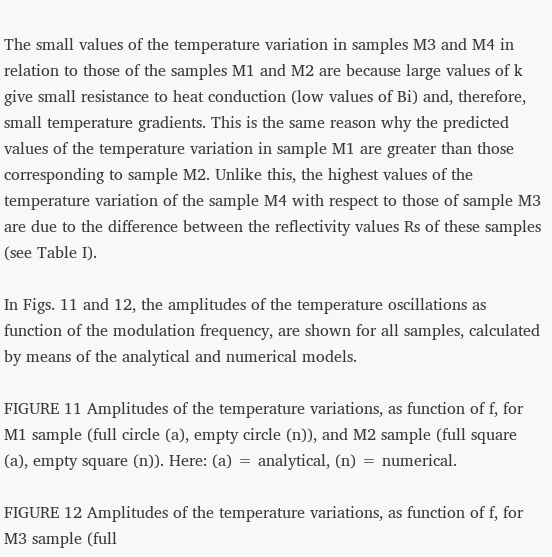The small values of the temperature variation in samples M3 and M4 in relation to those of the samples M1 and M2 are because large values of k give small resistance to heat conduction (low values of Bi) and, therefore, small temperature gradients. This is the same reason why the predicted values of the temperature variation in sample M1 are greater than those corresponding to sample M2. Unlike this, the highest values of the temperature variation of the sample M4 with respect to those of sample M3 are due to the difference between the reflectivity values Rs of these samples (see Table I).

In Figs. 11 and 12, the amplitudes of the temperature oscillations as function of the modulation frequency, are shown for all samples, calculated by means of the analytical and numerical models.

FIGURE 11 Amplitudes of the temperature variations, as function of f, for M1 sample (full circle (a), empty circle (n)), and M2 sample (full square (a), empty square (n)). Here: (a) = analytical, (n) = numerical.

FIGURE 12 Amplitudes of the temperature variations, as function of f, for M3 sample (full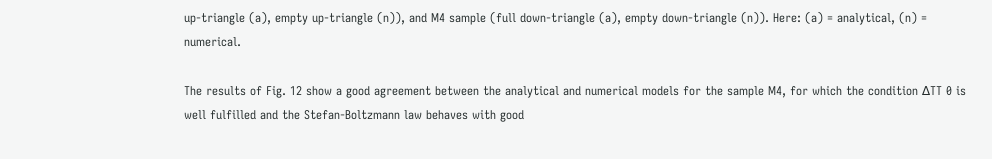up-triangle (a), empty up-triangle (n)), and M4 sample (full down-triangle (a), empty down-triangle (n)). Here: (a) = analytical, (n) = numerical.

The results of Fig. 12 show a good agreement between the analytical and numerical models for the sample M4, for which the condition ∆TT 0 is well fulfilled and the Stefan-Boltzmann law behaves with good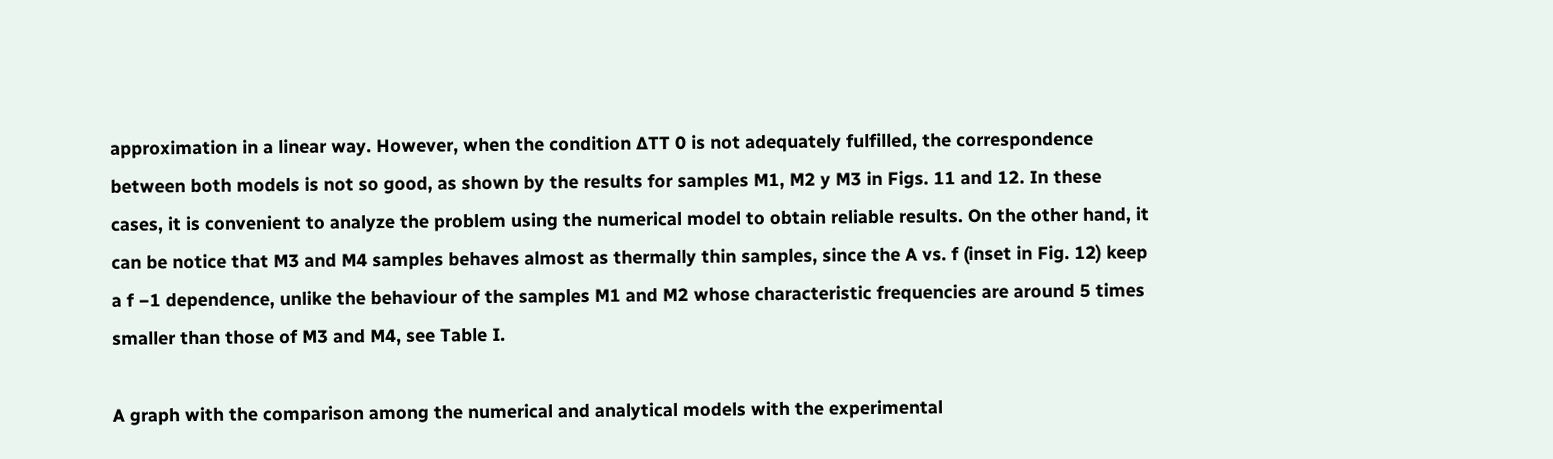approximation in a linear way. However, when the condition ∆TT 0 is not adequately fulfilled, the correspondence between both models is not so good, as shown by the results for samples M1, M2 y M3 in Figs. 11 and 12. In these cases, it is convenient to analyze the problem using the numerical model to obtain reliable results. On the other hand, it can be notice that M3 and M4 samples behaves almost as thermally thin samples, since the A vs. f (inset in Fig. 12) keep a f −1 dependence, unlike the behaviour of the samples M1 and M2 whose characteristic frequencies are around 5 times smaller than those of M3 and M4, see Table I.

A graph with the comparison among the numerical and analytical models with the experimental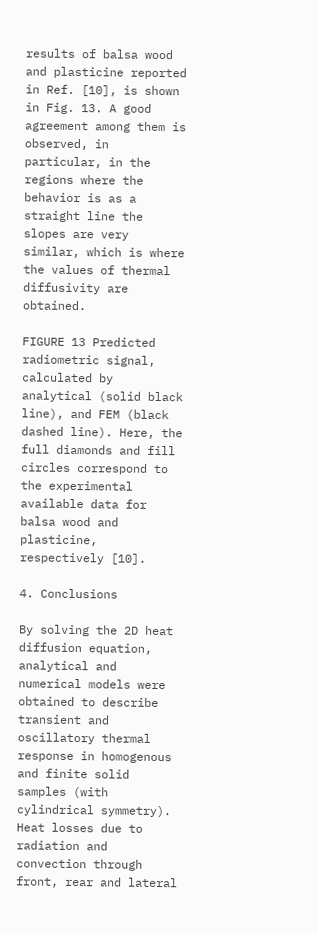results of balsa wood and plasticine reported in Ref. [10], is shown in Fig. 13. A good agreement among them is observed, in particular, in the regions where the behavior is as a straight line the slopes are very similar, which is where the values of thermal diffusivity are obtained.

FIGURE 13 Predicted radiometric signal, calculated by analytical (solid black line), and FEM (black dashed line). Here, the full diamonds and fill circles correspond to the experimental available data for balsa wood and plasticine, respectively [10].

4. Conclusions

By solving the 2D heat diffusion equation, analytical and numerical models were obtained to describe transient and oscillatory thermal response in homogenous and finite solid samples (with cylindrical symmetry). Heat losses due to radiation and convection through front, rear and lateral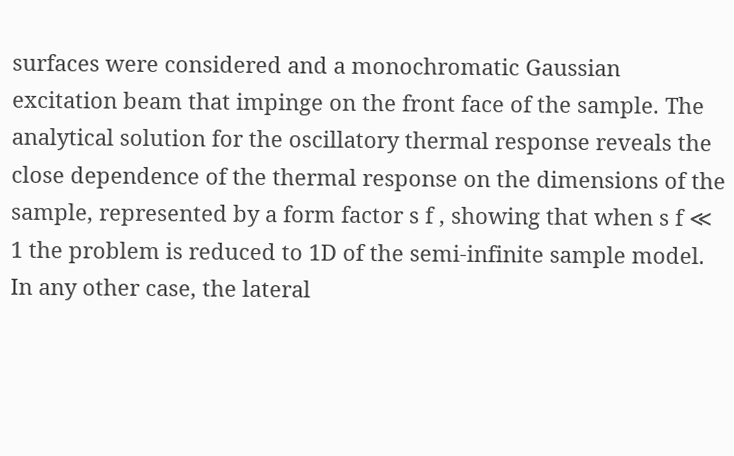surfaces were considered and a monochromatic Gaussian excitation beam that impinge on the front face of the sample. The analytical solution for the oscillatory thermal response reveals the close dependence of the thermal response on the dimensions of the sample, represented by a form factor s f , showing that when s f ≪ 1 the problem is reduced to 1D of the semi-infinite sample model. In any other case, the lateral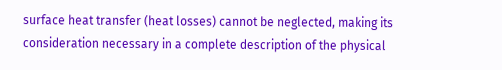surface heat transfer (heat losses) cannot be neglected, making its consideration necessary in a complete description of the physical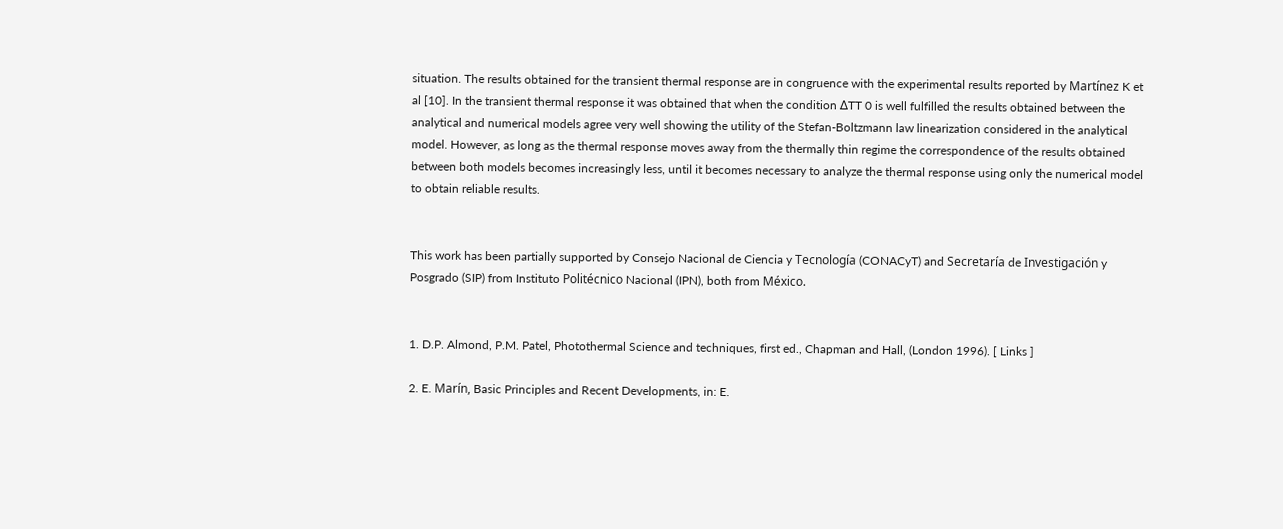situation. The results obtained for the transient thermal response are in congruence with the experimental results reported by Martínez K et al [10]. In the transient thermal response it was obtained that when the condition ∆TT 0 is well fulfilled the results obtained between the analytical and numerical models agree very well showing the utility of the Stefan-Boltzmann law linearization considered in the analytical model. However, as long as the thermal response moves away from the thermally thin regime the correspondence of the results obtained between both models becomes increasingly less, until it becomes necessary to analyze the thermal response using only the numerical model to obtain reliable results.


This work has been partially supported by Consejo Nacional de Ciencia y Tecnología (CONACyT) and Secretaría de Investigación y Posgrado (SIP) from Instituto Politécnico Nacional (IPN), both from México.


1. D.P. Almond, P.M. Patel, Photothermal Science and techniques, first ed., Chapman and Hall, (London 1996). [ Links ]

2. E. Marín, Basic Principles and Recent Developments, in: E.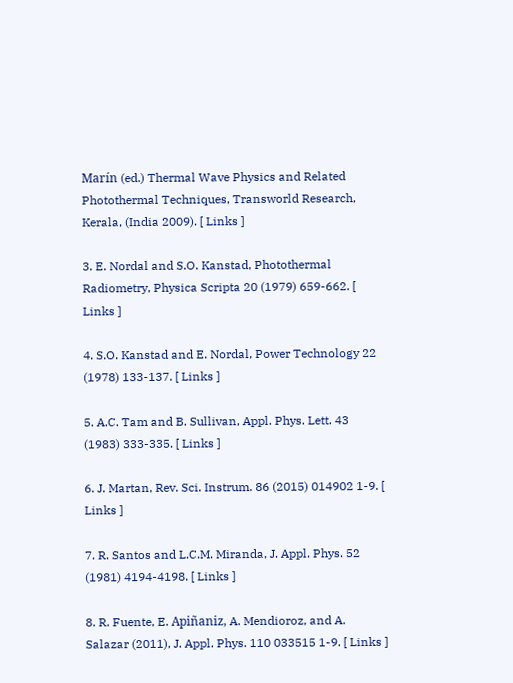Marín (ed.) Thermal Wave Physics and Related Photothermal Techniques, Transworld Research, Kerala, (India 2009). [ Links ]

3. E. Nordal and S.O. Kanstad, Photothermal Radiometry, Physica Scripta 20 (1979) 659-662. [ Links ]

4. S.O. Kanstad and E. Nordal, Power Technology 22 (1978) 133-137. [ Links ]

5. A.C. Tam and B. Sullivan, Appl. Phys. Lett. 43 (1983) 333-335. [ Links ]

6. J. Martan, Rev. Sci. Instrum. 86 (2015) 014902 1-9. [ Links ]

7. R. Santos and L.C.M. Miranda, J. Appl. Phys. 52 (1981) 4194-4198. [ Links ]

8. R. Fuente, E. Apiñaniz, A. Mendioroz, and A. Salazar (2011), J. Appl. Phys. 110 033515 1-9. [ Links ]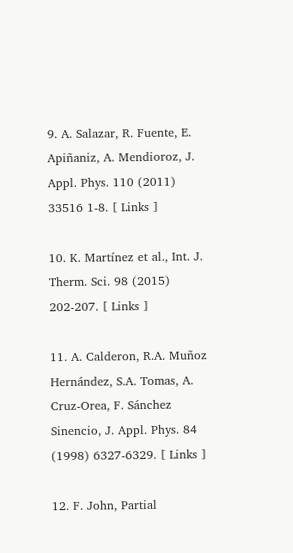9. A. Salazar, R. Fuente, E. Apiñaniz, A. Mendioroz, J. Appl. Phys. 110 (2011) 33516 1-8. [ Links ]

10. K. Martínez et al., Int. J. Therm. Sci. 98 (2015) 202-207. [ Links ]

11. A. Calderon, R.A. Muñoz Hernández, S.A. Tomas, A. Cruz-Orea, F. Sánchez Sinencio, J. Appl. Phys. 84 (1998) 6327-6329. [ Links ]

12. F. John, Partial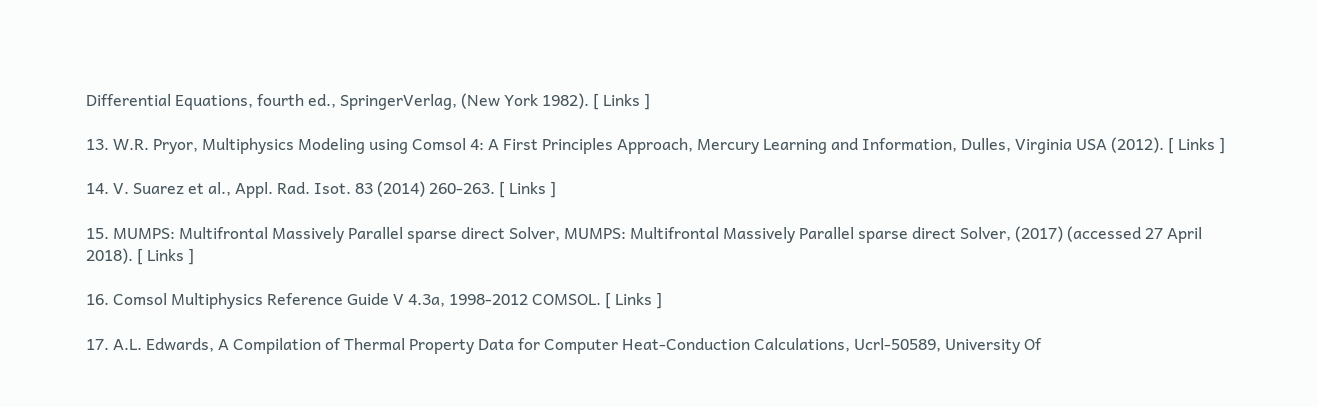Differential Equations, fourth ed., SpringerVerlag, (New York 1982). [ Links ]

13. W.R. Pryor, Multiphysics Modeling using Comsol 4: A First Principles Approach, Mercury Learning and Information, Dulles, Virginia USA (2012). [ Links ]

14. V. Suarez et al., Appl. Rad. Isot. 83 (2014) 260-263. [ Links ]

15. MUMPS: Multifrontal Massively Parallel sparse direct Solver, MUMPS: Multifrontal Massively Parallel sparse direct Solver, (2017) (accessed 27 April 2018). [ Links ]

16. Comsol Multiphysics Reference Guide V 4.3a, 1998-2012 COMSOL. [ Links ]

17. A.L. Edwards, A Compilation of Thermal Property Data for Computer Heat-Conduction Calculations, Ucrl-50589, University Of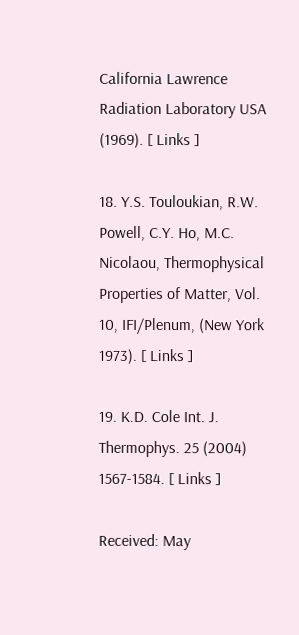California Lawrence Radiation Laboratory USA (1969). [ Links ]

18. Y.S. Touloukian, R.W. Powell, C.Y. Ho, M.C. Nicolaou, Thermophysical Properties of Matter, Vol. 10, IFI/Plenum, (New York 1973). [ Links ]

19. K.D. Cole Int. J. Thermophys. 25 (2004) 1567-1584. [ Links ]

Received: May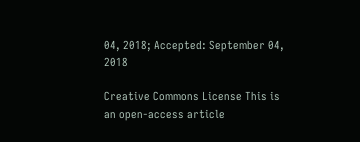04, 2018; Accepted: September 04, 2018

Creative Commons License This is an open-access article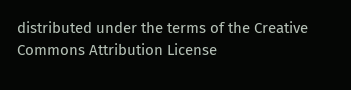distributed under the terms of the Creative Commons Attribution License